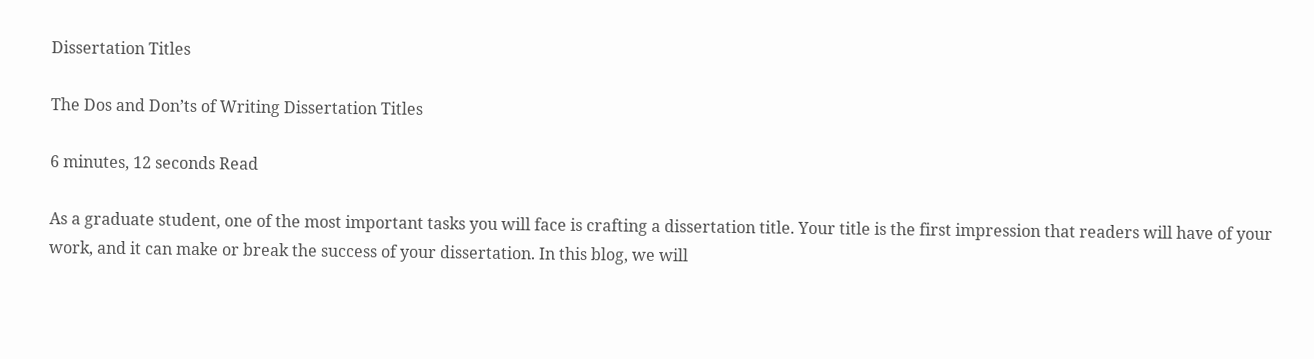Dissertation Titles

The Dos and Don’ts of Writing Dissertation Titles

6 minutes, 12 seconds Read

As a graduate student, one of the most important tasks you will face is crafting a dissertation title. Your title is the first impression that readers will have of your work, and it can make or break the success of your dissertation. In this blog, we will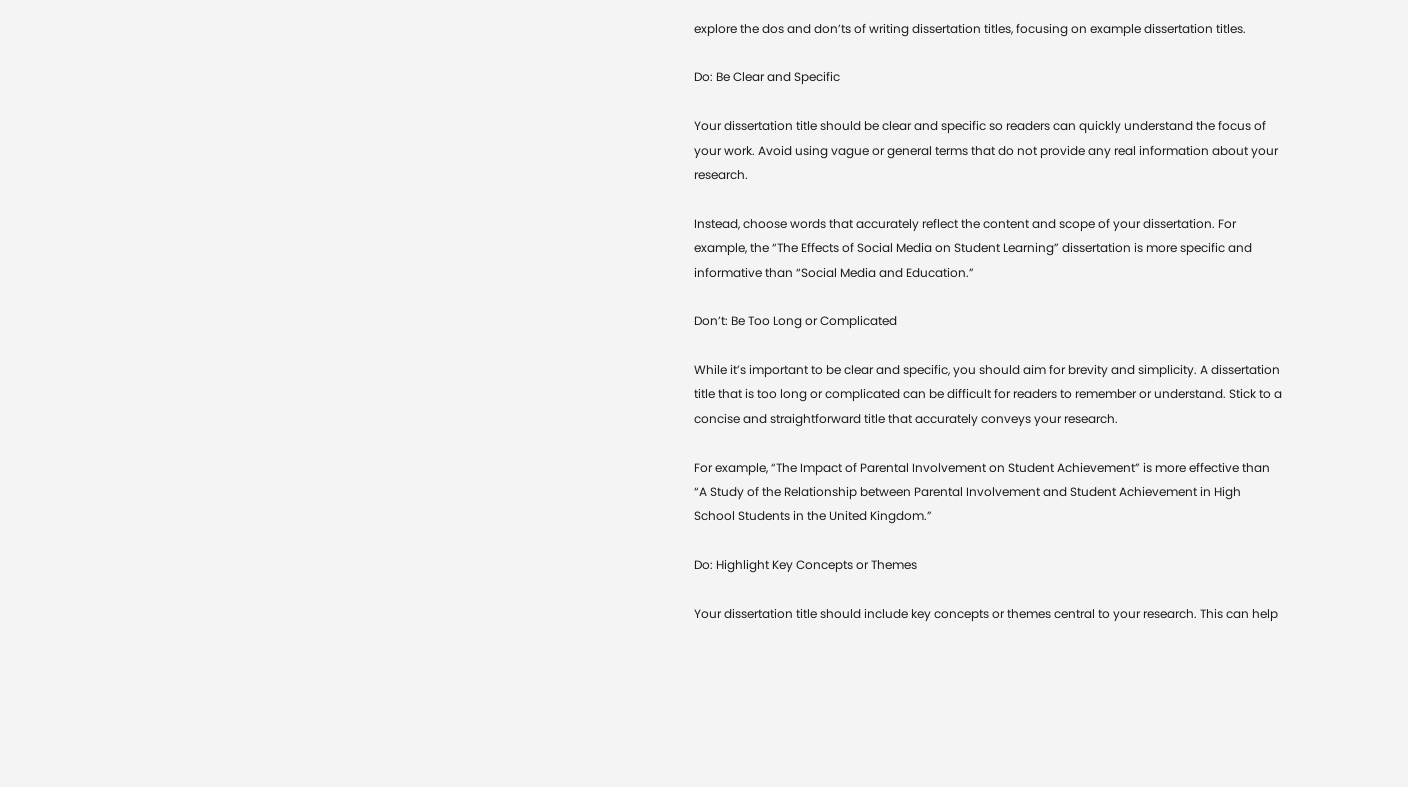explore the dos and don’ts of writing dissertation titles, focusing on example dissertation titles.

Do: Be Clear and Specific

Your dissertation title should be clear and specific so readers can quickly understand the focus of your work. Avoid using vague or general terms that do not provide any real information about your research.

Instead, choose words that accurately reflect the content and scope of your dissertation. For example, the “The Effects of Social Media on Student Learning” dissertation is more specific and informative than “Social Media and Education.”

Don’t: Be Too Long or Complicated

While it’s important to be clear and specific, you should aim for brevity and simplicity. A dissertation title that is too long or complicated can be difficult for readers to remember or understand. Stick to a concise and straightforward title that accurately conveys your research.

For example, “The Impact of Parental Involvement on Student Achievement” is more effective than “A Study of the Relationship between Parental Involvement and Student Achievement in High School Students in the United Kingdom.”

Do: Highlight Key Concepts or Themes

Your dissertation title should include key concepts or themes central to your research. This can help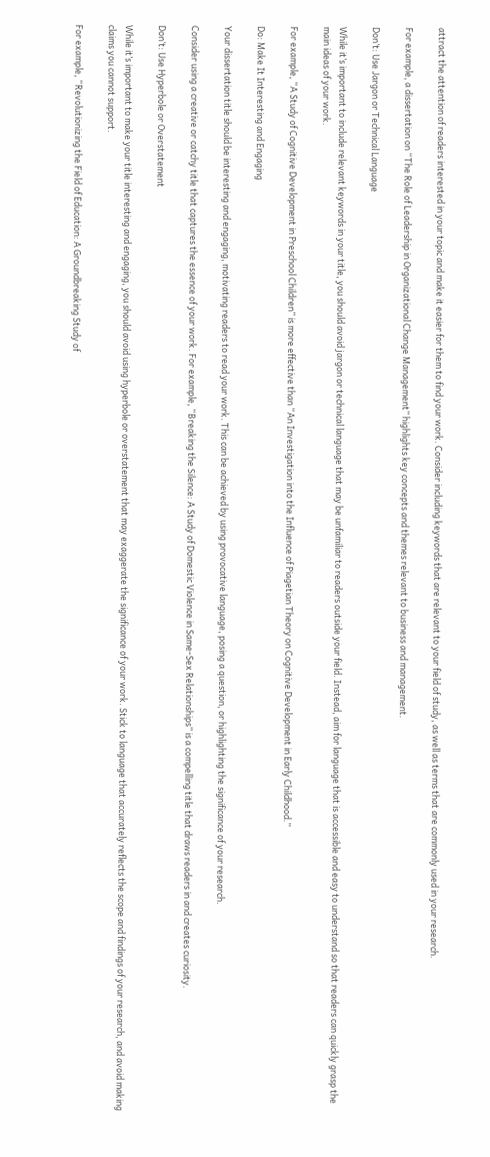attract the attention of readers interested in your topic and make it easier for them to find your work. Consider including keywords that are relevant to your field of study, as well as terms that are commonly used in your research.

For example, a dissertation on “The Role of Leadership in Organizational Change Management” highlights key concepts and themes relevant to business and management.

Don’t: Use Jargon or Technical Language

While it’s important to include relevant keywords in your title, you should avoid jargon or technical language that may be unfamiliar to readers outside your field. Instead, aim for language that is accessible and easy to understand so that readers can quickly grasp the main ideas of your work.

For example, “A Study of Cognitive Development in Preschool Children” is more effective than “An Investigation into the Influence of Piagetian Theory on Cognitive Development in Early Childhood.”

Do: Make It Interesting and Engaging

Your dissertation title should be interesting and engaging, motivating readers to read your work. This can be achieved by using provocative language, posing a question, or highlighting the significance of your research.

Consider using a creative or catchy title that captures the essence of your work. For example, “Breaking the Silence: A Study of Domestic Violence in Same-Sex Relationships” is a compelling title that draws readers in and creates curiosity.

Don’t: Use Hyperbole or Overstatement

While it’s important to make your title interesting and engaging, you should avoid using hyperbole or overstatement that may exaggerate the significance of your work. Stick to language that accurately reflects the scope and findings of your research, and avoid making claims you cannot support.

For example, “Revolutionizing the Field of Education: A Groundbreaking Study of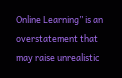Online Learning” is an overstatement that may raise unrealistic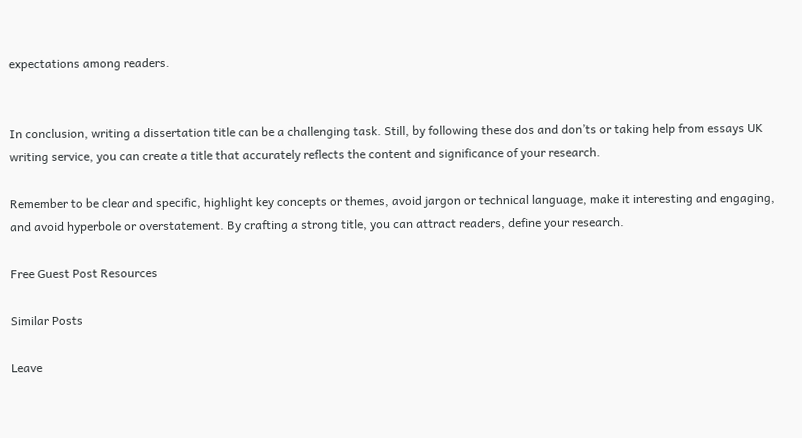expectations among readers.


In conclusion, writing a dissertation title can be a challenging task. Still, by following these dos and don’ts or taking help from essays UK writing service, you can create a title that accurately reflects the content and significance of your research.

Remember to be clear and specific, highlight key concepts or themes, avoid jargon or technical language, make it interesting and engaging, and avoid hyperbole or overstatement. By crafting a strong title, you can attract readers, define your research.

Free Guest Post Resources

Similar Posts

Leave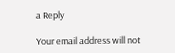a Reply

Your email address will not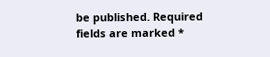be published. Required fields are marked *